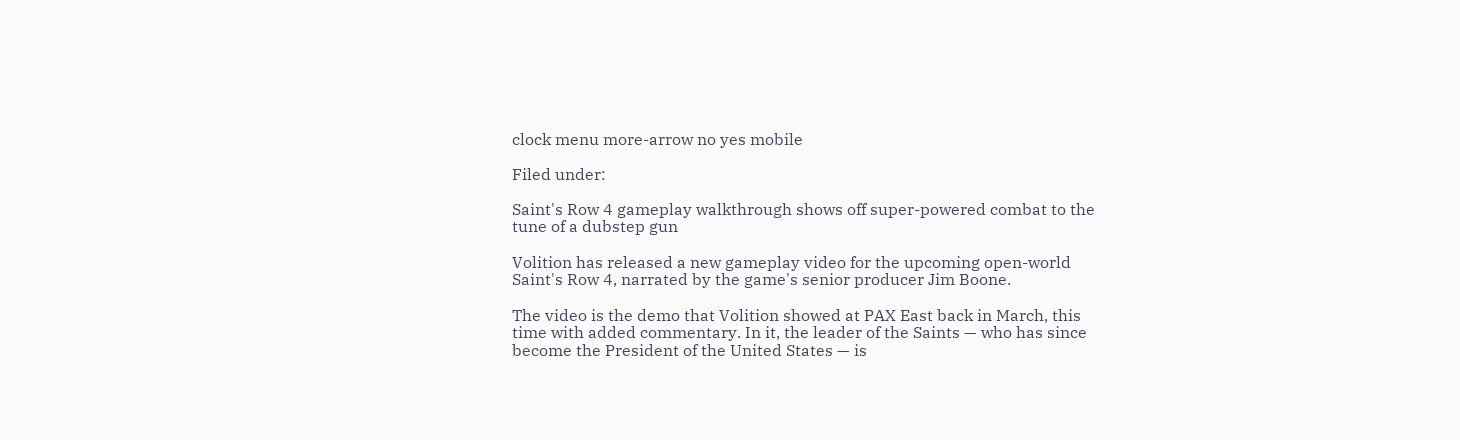clock menu more-arrow no yes mobile

Filed under:

Saint's Row 4 gameplay walkthrough shows off super-powered combat to the tune of a dubstep gun

Volition has released a new gameplay video for the upcoming open-world Saint's Row 4, narrated by the game's senior producer Jim Boone.

The video is the demo that Volition showed at PAX East back in March, this time with added commentary. In it, the leader of the Saints — who has since become the President of the United States — is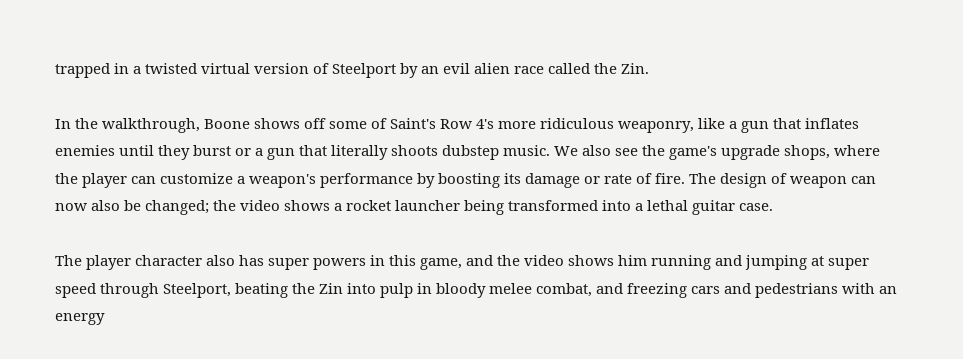trapped in a twisted virtual version of Steelport by an evil alien race called the Zin.

In the walkthrough, Boone shows off some of Saint's Row 4's more ridiculous weaponry, like a gun that inflates enemies until they burst or a gun that literally shoots dubstep music. We also see the game's upgrade shops, where the player can customize a weapon's performance by boosting its damage or rate of fire. The design of weapon can now also be changed; the video shows a rocket launcher being transformed into a lethal guitar case.

The player character also has super powers in this game, and the video shows him running and jumping at super speed through Steelport, beating the Zin into pulp in bloody melee combat, and freezing cars and pedestrians with an energy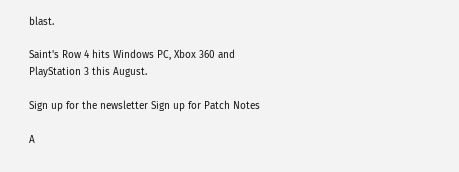blast.

Saint's Row 4 hits Windows PC, Xbox 360 and PlayStation 3 this August.

Sign up for the newsletter Sign up for Patch Notes

A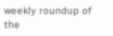weekly roundup of the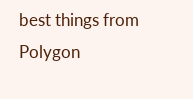best things from Polygon